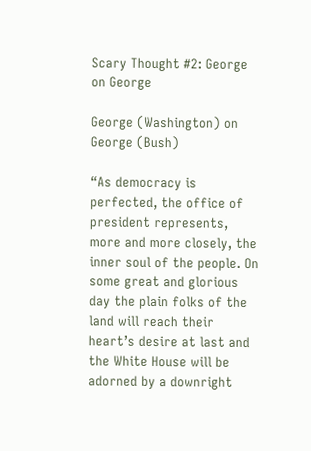Scary Thought #2: George on George

George (Washington) on George (Bush)

“As democracy is perfected, the office of president represents, more and more closely, the inner soul of the people. On some great and glorious day the plain folks of the land will reach their heart’s desire at last and the White House will be adorned by a downright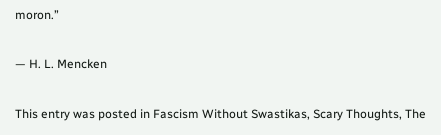moron.”

— H. L. Mencken

This entry was posted in Fascism Without Swastikas, Scary Thoughts, The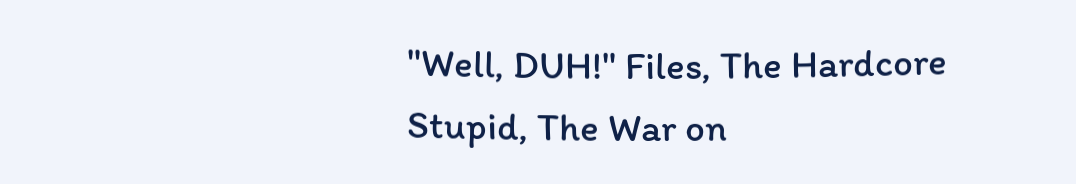"Well, DUH!" Files, The Hardcore Stupid, The War on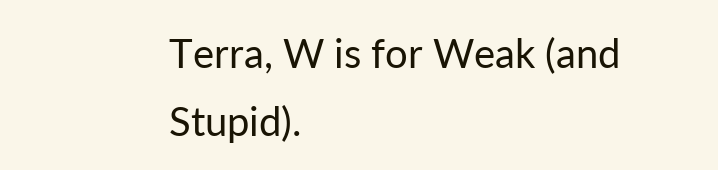Terra, W is for Weak (and Stupid).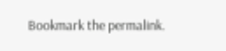Bookmark the permalink.